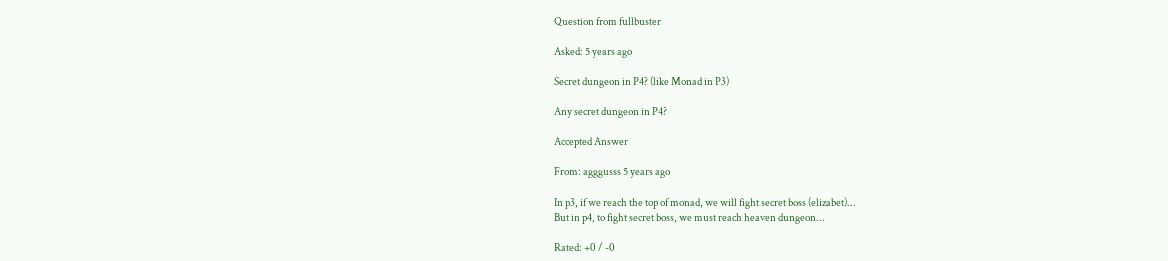Question from fullbuster

Asked: 5 years ago

Secret dungeon in P4? (like Monad in P3)

Any secret dungeon in P4?

Accepted Answer

From: agggusss 5 years ago

In p3, if we reach the top of monad, we will fight secret boss (elizabet)...
But in p4, to fight secret boss, we must reach heaven dungeon...

Rated: +0 / -0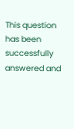This question has been successfully answered and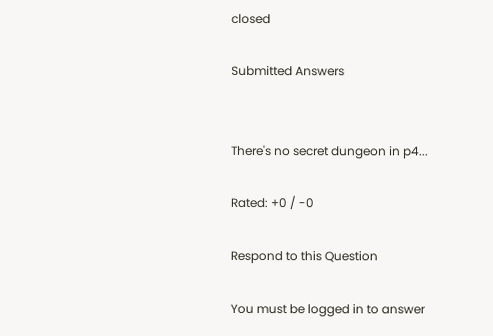closed

Submitted Answers


There's no secret dungeon in p4...

Rated: +0 / -0

Respond to this Question

You must be logged in to answer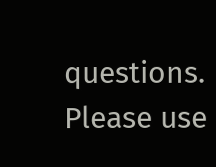questions. Please use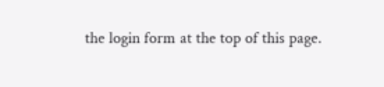the login form at the top of this page.